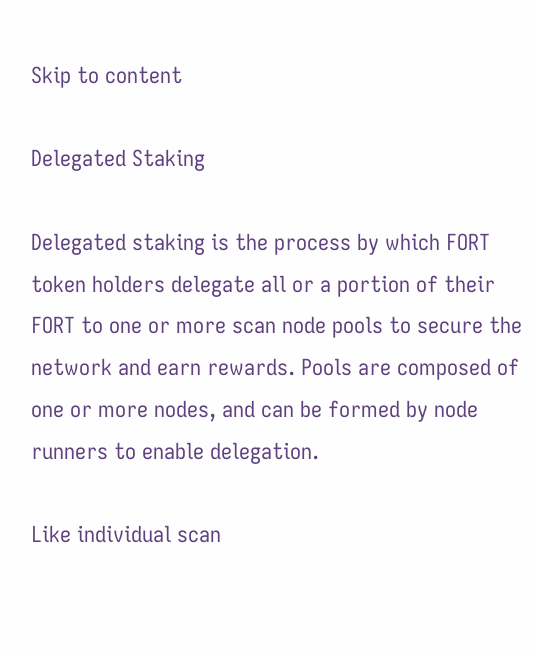Skip to content

Delegated Staking

Delegated staking is the process by which FORT token holders delegate all or a portion of their FORT to one or more scan node pools to secure the network and earn rewards. Pools are composed of one or more nodes, and can be formed by node runners to enable delegation.

Like individual scan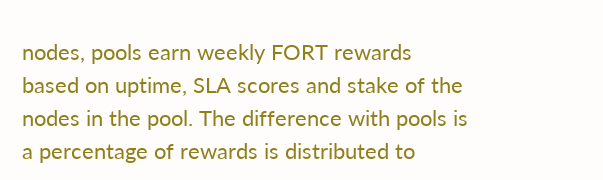nodes, pools earn weekly FORT rewards based on uptime, SLA scores and stake of the nodes in the pool. The difference with pools is a percentage of rewards is distributed to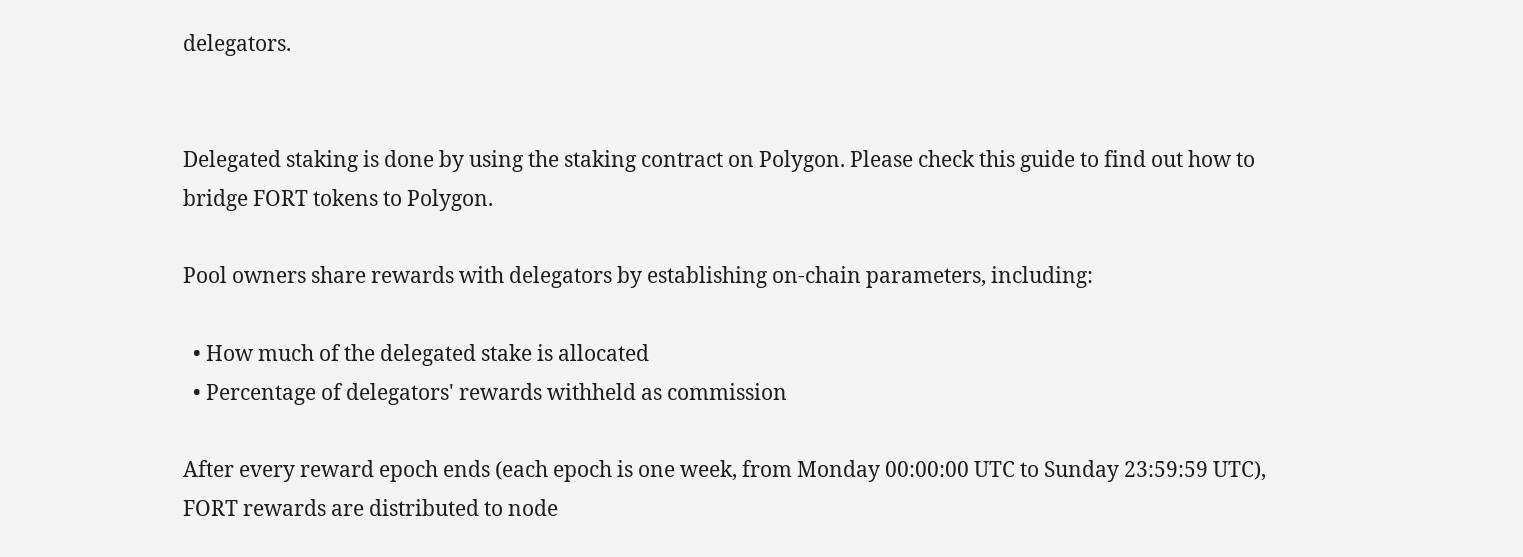delegators.


Delegated staking is done by using the staking contract on Polygon. Please check this guide to find out how to bridge FORT tokens to Polygon.

Pool owners share rewards with delegators by establishing on-chain parameters, including:

  • How much of the delegated stake is allocated
  • Percentage of delegators' rewards withheld as commission

After every reward epoch ends (each epoch is one week, from Monday 00:00:00 UTC to Sunday 23:59:59 UTC), FORT rewards are distributed to node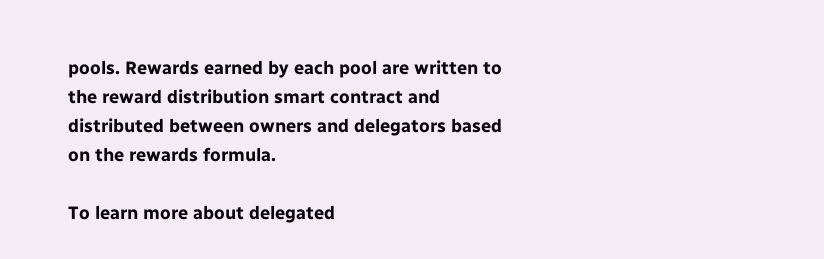pools. Rewards earned by each pool are written to the reward distribution smart contract and distributed between owners and delegators based on the rewards formula.

To learn more about delegated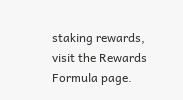staking rewards, visit the Rewards Formula page.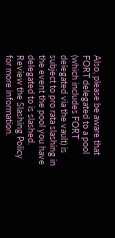Also, please be aware that FORT delegated to a pool (which includes FORT delegated via the vault) is subject to pro rata slashing in the event the pool you have delegated to is slashed. Review the Slashing Policy for more information.